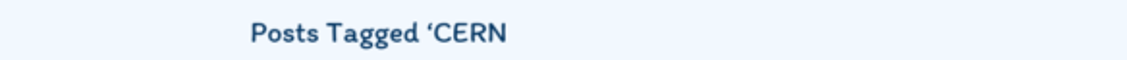Posts Tagged ‘CERN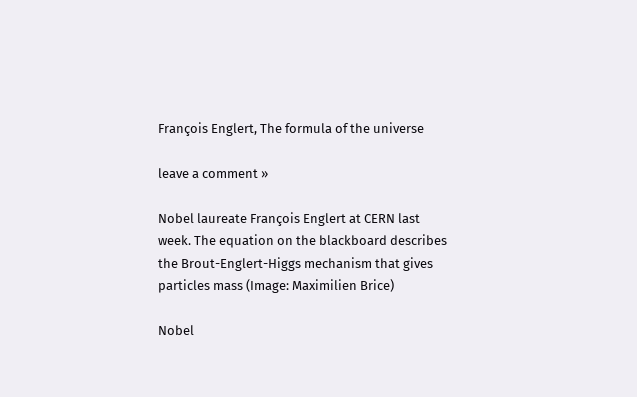François Englert, The formula of the universe

leave a comment »

Nobel laureate François Englert at CERN last week. The equation on the blackboard describes the Brout-Englert-Higgs mechanism that gives particles mass (Image: Maximilien Brice)

Nobel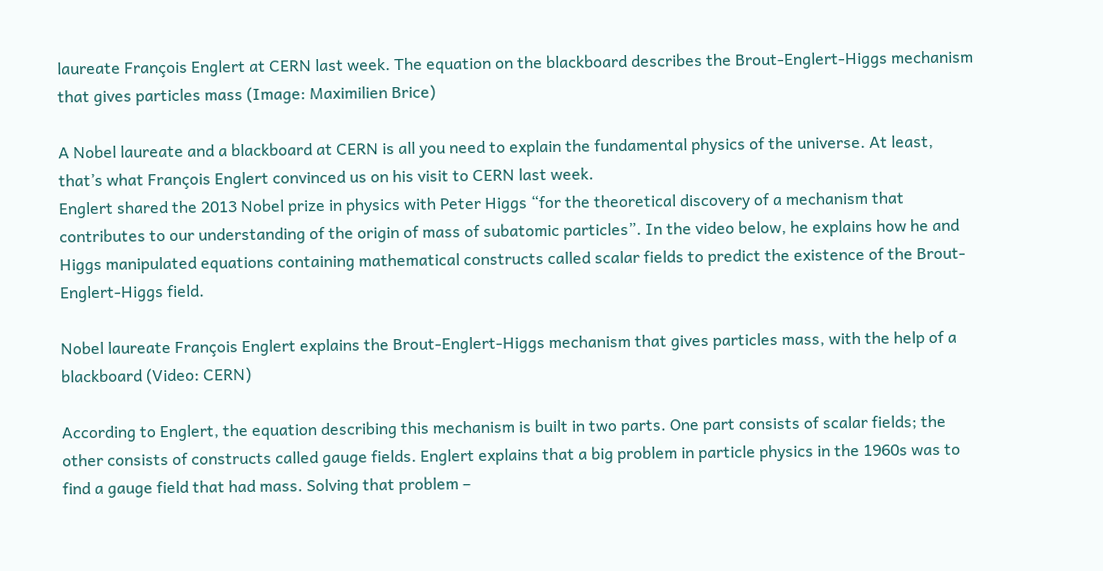laureate François Englert at CERN last week. The equation on the blackboard describes the Brout-Englert-Higgs mechanism that gives particles mass (Image: Maximilien Brice)

A Nobel laureate and a blackboard at CERN is all you need to explain the fundamental physics of the universe. At least, that’s what François Englert convinced us on his visit to CERN last week.
Englert shared the 2013 Nobel prize in physics with Peter Higgs “for the theoretical discovery of a mechanism that contributes to our understanding of the origin of mass of subatomic particles”. In the video below, he explains how he and Higgs manipulated equations containing mathematical constructs called scalar fields to predict the existence of the Brout-Englert-Higgs field.

Nobel laureate François Englert explains the Brout-Englert-Higgs mechanism that gives particles mass, with the help of a blackboard (Video: CERN)

According to Englert, the equation describing this mechanism is built in two parts. One part consists of scalar fields; the other consists of constructs called gauge fields. Englert explains that a big problem in particle physics in the 1960s was to find a gauge field that had mass. Solving that problem –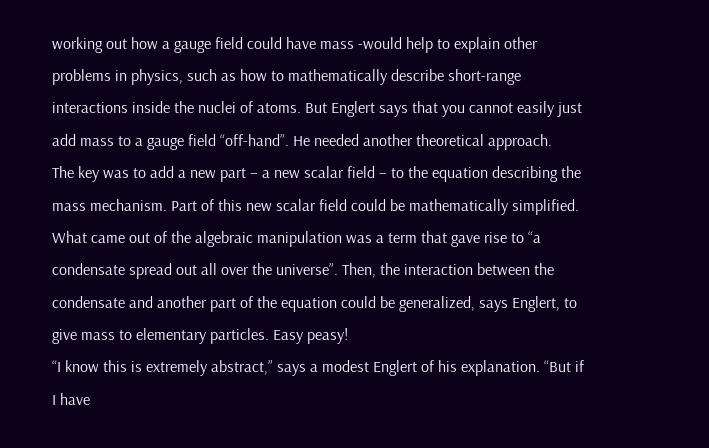working out how a gauge field could have mass -would help to explain other problems in physics, such as how to mathematically describe short-range interactions inside the nuclei of atoms. But Englert says that you cannot easily just add mass to a gauge field “off-hand”. He needed another theoretical approach.
The key was to add a new part – a new scalar field – to the equation describing the mass mechanism. Part of this new scalar field could be mathematically simplified. What came out of the algebraic manipulation was a term that gave rise to “a condensate spread out all over the universe”. Then, the interaction between the condensate and another part of the equation could be generalized, says Englert, to give mass to elementary particles. Easy peasy!
“I know this is extremely abstract,” says a modest Englert of his explanation. “But if I have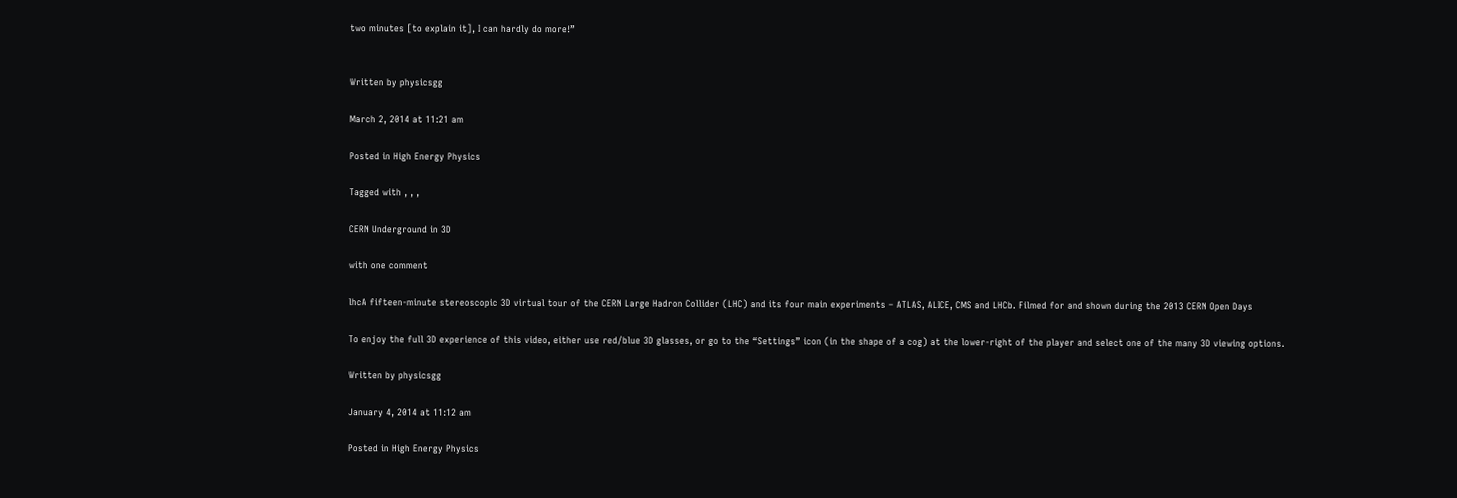two minutes [to explain it], I can hardly do more!”


Written by physicsgg

March 2, 2014 at 11:21 am

Posted in High Energy Physics

Tagged with , , ,

CERN Underground in 3D

with one comment

lhcA fifteen-minute stereoscopic 3D virtual tour of the CERN Large Hadron Collider (LHC) and its four main experiments – ATLAS, ALICE, CMS and LHCb. Filmed for and shown during the 2013 CERN Open Days

To enjoy the full 3D experience of this video, either use red/blue 3D glasses, or go to the “Settings” icon (in the shape of a cog) at the lower-right of the player and select one of the many 3D viewing options.

Written by physicsgg

January 4, 2014 at 11:12 am

Posted in High Energy Physics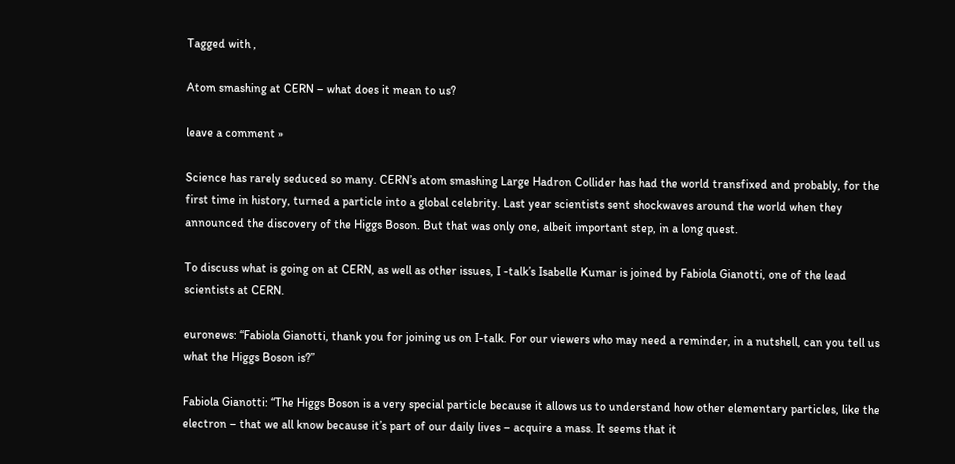Tagged with ,

Atom smashing at CERN – what does it mean to us?

leave a comment »

Science has rarely seduced so many. CERN’s atom smashing Large Hadron Collider has had the world transfixed and probably, for the first time in history, turned a particle into a global celebrity. Last year scientists sent shockwaves around the world when they announced the discovery of the Higgs Boson. But that was only one, albeit important step, in a long quest.

To discuss what is going on at CERN, as well as other issues, I -talk’s Isabelle Kumar is joined by Fabiola Gianotti, one of the lead scientists at CERN.

euronews: “Fabiola Gianotti, thank you for joining us on I-talk. For our viewers who may need a reminder, in a nutshell, can you tell us what the Higgs Boson is?”

Fabiola Gianotti: “The Higgs Boson is a very special particle because it allows us to understand how other elementary particles, like the electron – that we all know because it’s part of our daily lives – acquire a mass. It seems that it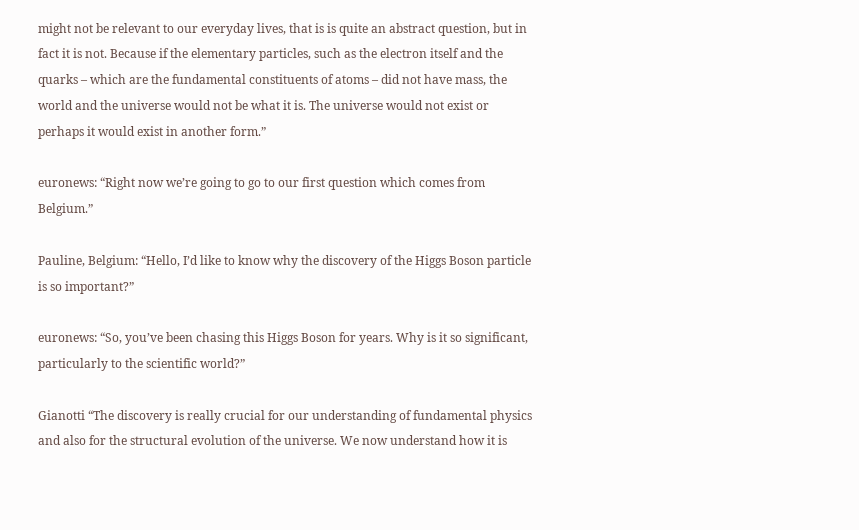might not be relevant to our everyday lives, that is is quite an abstract question, but in fact it is not. Because if the elementary particles, such as the electron itself and the quarks – which are the fundamental constituents of atoms – did not have mass, the world and the universe would not be what it is. The universe would not exist or perhaps it would exist in another form.”

euronews: “Right now we’re going to go to our first question which comes from Belgium.”

Pauline, Belgium: “Hello, I’d like to know why the discovery of the Higgs Boson particle is so important?”

euronews: “So, you’ve been chasing this Higgs Boson for years. Why is it so significant, particularly to the scientific world?”

Gianotti “The discovery is really crucial for our understanding of fundamental physics and also for the structural evolution of the universe. We now understand how it is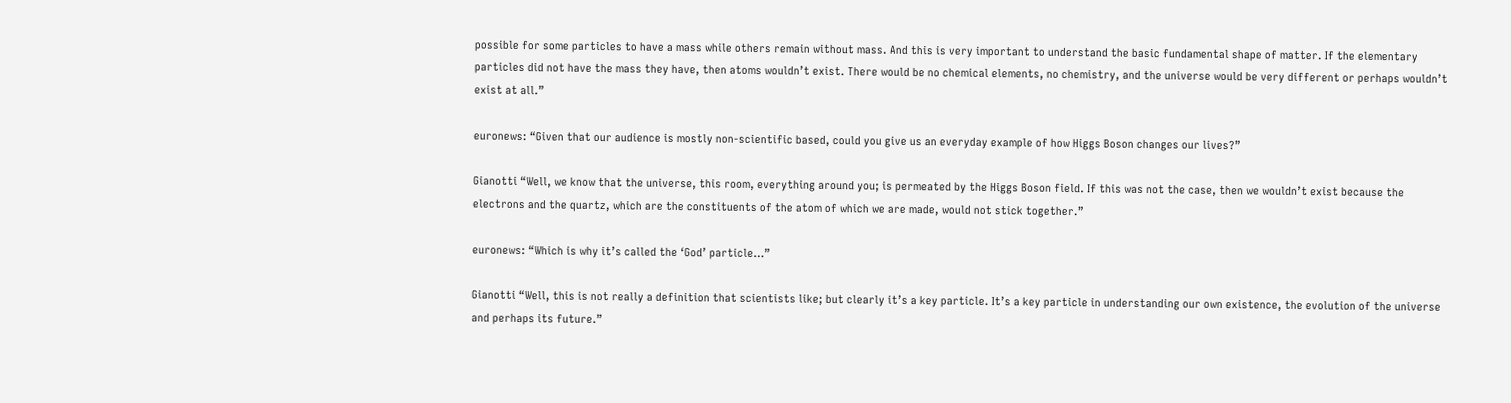possible for some particles to have a mass while others remain without mass. And this is very important to understand the basic fundamental shape of matter. If the elementary particles did not have the mass they have, then atoms wouldn’t exist. There would be no chemical elements, no chemistry, and the universe would be very different or perhaps wouldn’t exist at all.”

euronews: “Given that our audience is mostly non-scientific based, could you give us an everyday example of how Higgs Boson changes our lives?”

Gianotti “Well, we know that the universe, this room, everything around you; is permeated by the Higgs Boson field. If this was not the case, then we wouldn’t exist because the electrons and the quartz, which are the constituents of the atom of which we are made, would not stick together.”

euronews: “Which is why it’s called the ‘God’ particle…”

Gianotti “Well, this is not really a definition that scientists like; but clearly it’s a key particle. It’s a key particle in understanding our own existence, the evolution of the universe and perhaps its future.”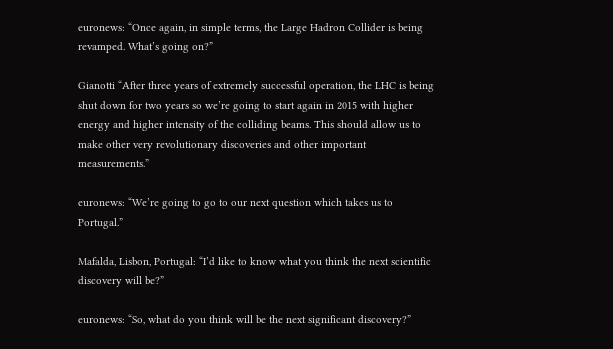euronews: “Once again, in simple terms, the Large Hadron Collider is being revamped. What’s going on?”

Gianotti “After three years of extremely successful operation, the LHC is being shut down for two years so we’re going to start again in 2015 with higher energy and higher intensity of the colliding beams. This should allow us to make other very revolutionary discoveries and other important measurements.”

euronews: “We’re going to go to our next question which takes us to Portugal.”

Mafalda, Lisbon, Portugal: “I’d like to know what you think the next scientific discovery will be?”

euronews: “So, what do you think will be the next significant discovery?”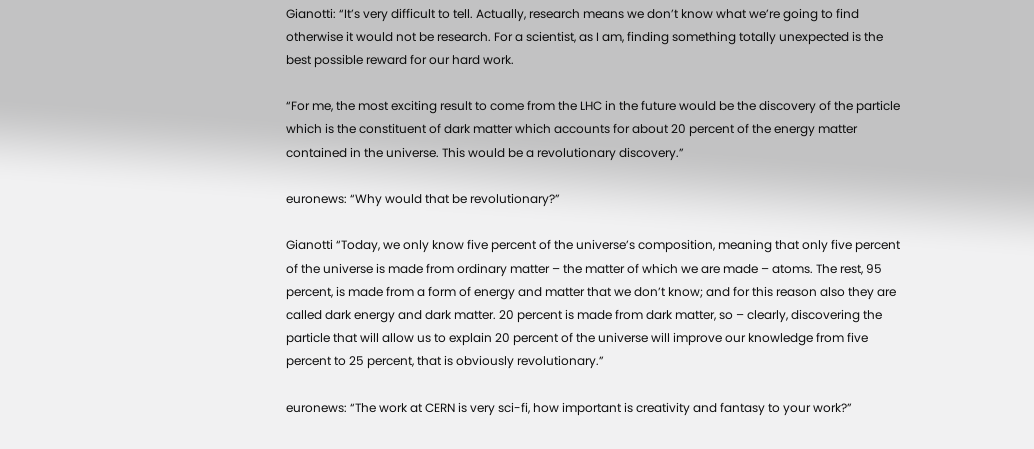Gianotti: “It’s very difficult to tell. Actually, research means we don’t know what we’re going to find otherwise it would not be research. For a scientist, as I am, finding something totally unexpected is the best possible reward for our hard work.

“For me, the most exciting result to come from the LHC in the future would be the discovery of the particle which is the constituent of dark matter which accounts for about 20 percent of the energy matter contained in the universe. This would be a revolutionary discovery.”

euronews: “Why would that be revolutionary?”

Gianotti “Today, we only know five percent of the universe’s composition, meaning that only five percent of the universe is made from ordinary matter – the matter of which we are made – atoms. The rest, 95 percent, is made from a form of energy and matter that we don’t know; and for this reason also they are called dark energy and dark matter. 20 percent is made from dark matter, so – clearly, discovering the particle that will allow us to explain 20 percent of the universe will improve our knowledge from five percent to 25 percent, that is obviously revolutionary.”

euronews: “The work at CERN is very sci-fi, how important is creativity and fantasy to your work?”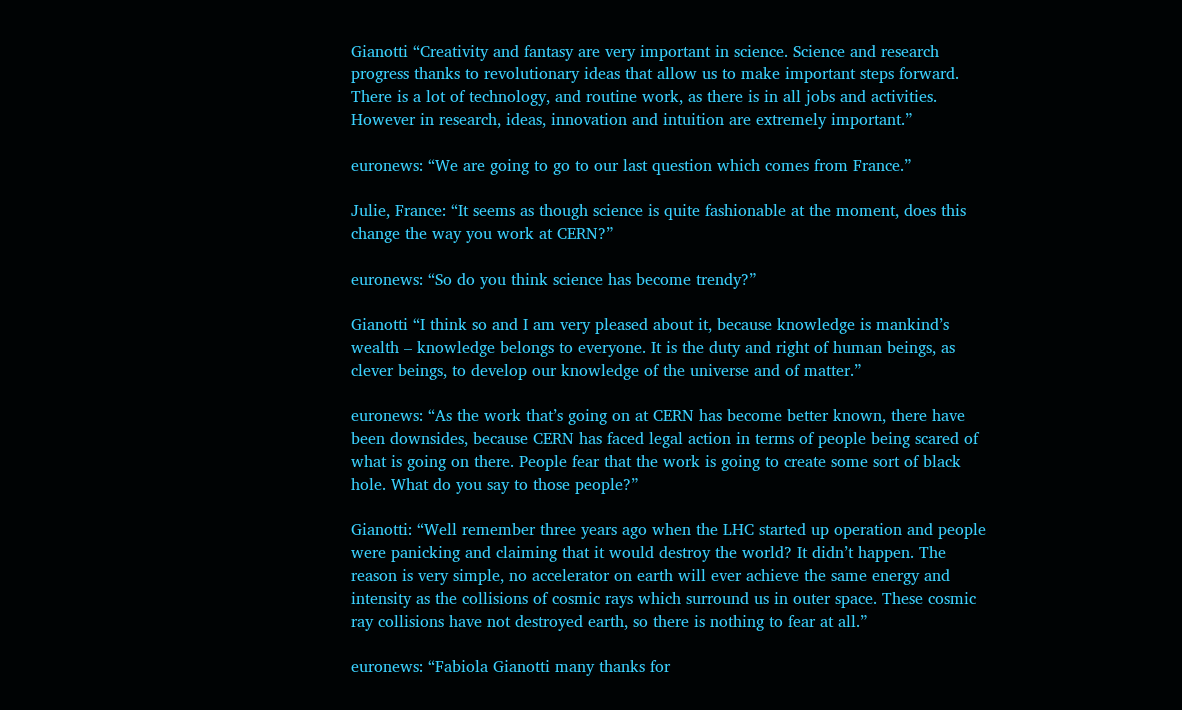Gianotti “Creativity and fantasy are very important in science. Science and research progress thanks to revolutionary ideas that allow us to make important steps forward. There is a lot of technology, and routine work, as there is in all jobs and activities. However in research, ideas, innovation and intuition are extremely important.”

euronews: “We are going to go to our last question which comes from France.”

Julie, France: “It seems as though science is quite fashionable at the moment, does this change the way you work at CERN?”

euronews: “So do you think science has become trendy?”

Gianotti “I think so and I am very pleased about it, because knowledge is mankind’s wealth – knowledge belongs to everyone. It is the duty and right of human beings, as clever beings, to develop our knowledge of the universe and of matter.”

euronews: “As the work that’s going on at CERN has become better known, there have been downsides, because CERN has faced legal action in terms of people being scared of what is going on there. People fear that the work is going to create some sort of black hole. What do you say to those people?”

Gianotti: “Well remember three years ago when the LHC started up operation and people were panicking and claiming that it would destroy the world? It didn’t happen. The reason is very simple, no accelerator on earth will ever achieve the same energy and intensity as the collisions of cosmic rays which surround us in outer space. These cosmic ray collisions have not destroyed earth, so there is nothing to fear at all.”

euronews: “Fabiola Gianotti many thanks for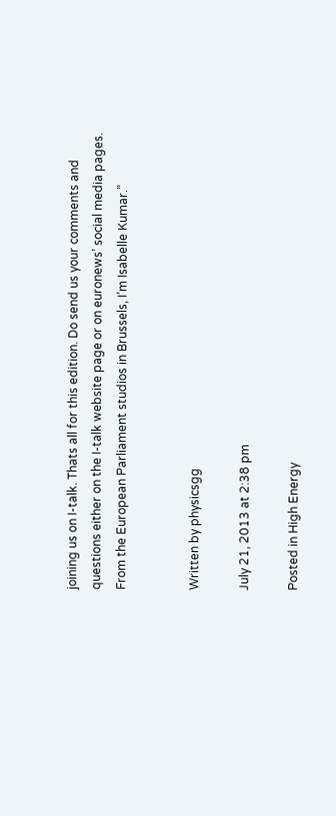joining us on I-talk. Thats all for this edition. Do send us your comments and questions either on the I-talk website page or on euronews’ social media pages. From the European Parliament studios in Brussels, I’m Isabelle Kumar.”


Written by physicsgg

July 21, 2013 at 2:38 pm

Posted in High Energy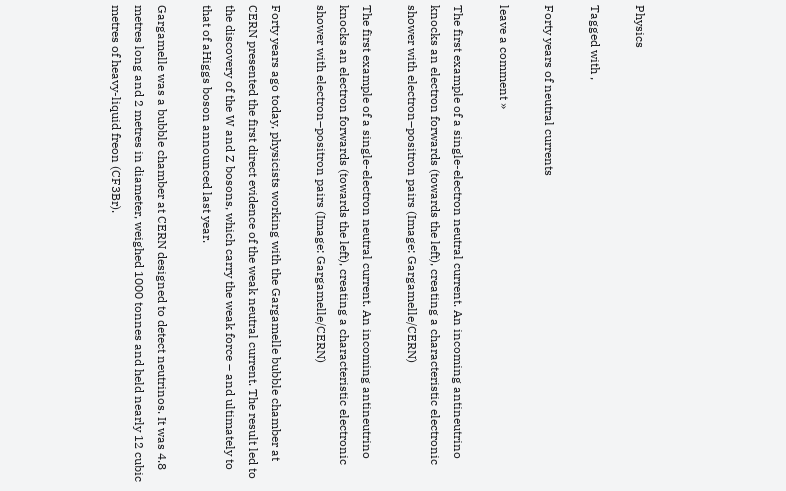Physics

Tagged with ,

Forty years of neutral currents

leave a comment »

The first example of a single-electron neutral current. An incoming antineutrino knocks an electron forwards (towards the left), creating a characteristic electronic shower with electron–positron pairs (Image: Gargamelle/CERN)

The first example of a single-electron neutral current. An incoming antineutrino knocks an electron forwards (towards the left), creating a characteristic electronic shower with electron–positron pairs (Image: Gargamelle/CERN)

Forty years ago today, physicists working with the Gargamelle bubble chamber at CERN presented the first direct evidence of the weak neutral current. The result led to the discovery of the W and Z bosons, which carry the weak force – and ultimately to that of aHiggs boson announced last year.

Gargamelle was a bubble chamber at CERN designed to detect neutrinos. It was 4.8 metres long and 2 metres in diameter, weighed 1000 tonnes and held nearly 12 cubic metres of heavy-liquid freon (CF3Br).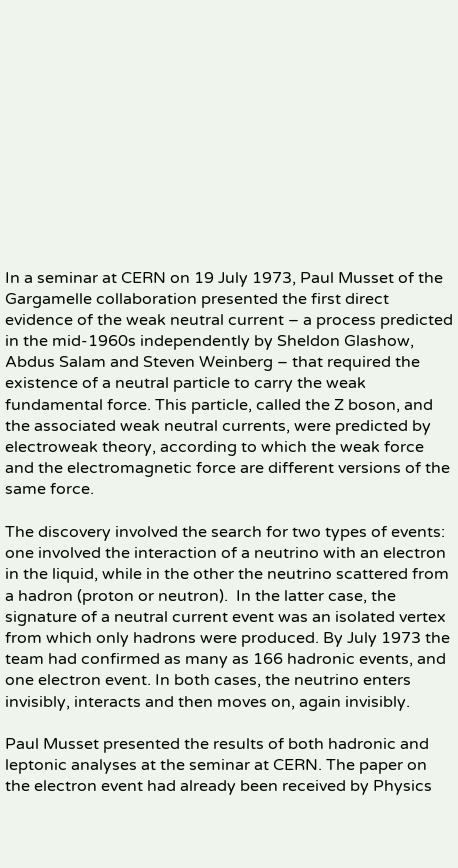In a seminar at CERN on 19 July 1973, Paul Musset of the Gargamelle collaboration presented the first direct evidence of the weak neutral current – a process predicted in the mid-1960s independently by Sheldon Glashow, Abdus Salam and Steven Weinberg – that required the existence of a neutral particle to carry the weak fundamental force. This particle, called the Z boson, and the associated weak neutral currents, were predicted by electroweak theory, according to which the weak force and the electromagnetic force are different versions of the same force.

The discovery involved the search for two types of events: one involved the interaction of a neutrino with an electron in the liquid, while in the other the neutrino scattered from a hadron (proton or neutron).  In the latter case, the signature of a neutral current event was an isolated vertex from which only hadrons were produced. By July 1973 the team had confirmed as many as 166 hadronic events, and one electron event. In both cases, the neutrino enters invisibly, interacts and then moves on, again invisibly.

Paul Musset presented the results of both hadronic and leptonic analyses at the seminar at CERN. The paper on the electron event had already been received by Physics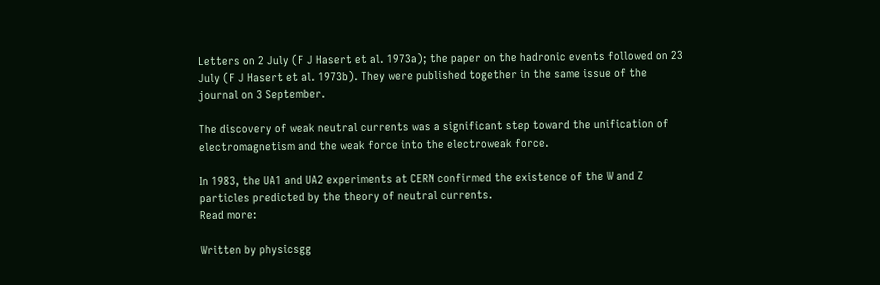Letters on 2 July (F J Hasert et al. 1973a); the paper on the hadronic events followed on 23 July (F J Hasert et al. 1973b). They were published together in the same issue of the journal on 3 September.

The discovery of weak neutral currents was a significant step toward the unification of electromagnetism and the weak force into the electroweak force.

In 1983, the UA1 and UA2 experiments at CERN confirmed the existence of the W and Z particles predicted by the theory of neutral currents.
Read more:

Written by physicsgg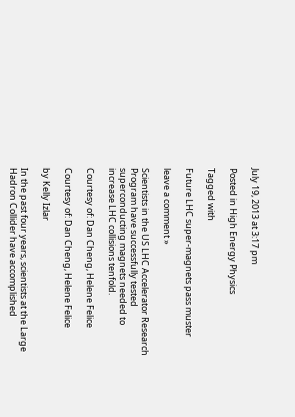July 19, 2013 at 3:17 pm

Posted in High Energy Physics

Tagged with

Future LHC super-magnets pass muster

leave a comment »

Scientists in the US LHC Accelerator Research Program have successfully tested superconducting magnets needed to increase LHC collisions tenfold.

Courtesy of: Dan Cheng, Helene Felice

Courtesy of: Dan Cheng, Helene Felice

by Kelly Izlar

In the past four years, scientists at the Large Hadron Collider have accomplished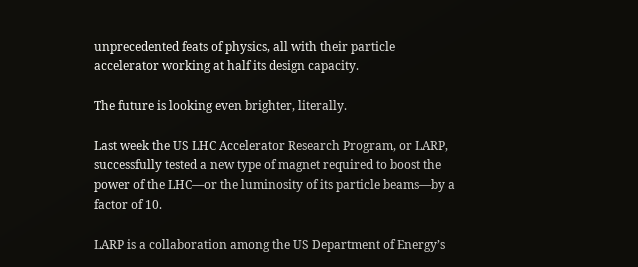unprecedented feats of physics, all with their particle accelerator working at half its design capacity.

The future is looking even brighter, literally.

Last week the US LHC Accelerator Research Program, or LARP, successfully tested a new type of magnet required to boost the power of the LHC—or the luminosity of its particle beams—by a factor of 10.

LARP is a collaboration among the US Department of Energy’s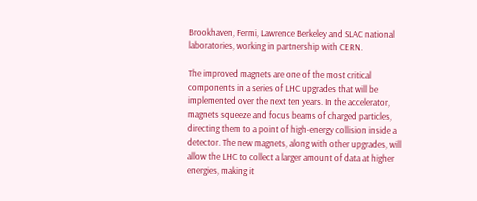Brookhaven, Fermi, Lawrence Berkeley and SLAC national laboratories, working in partnership with CERN.

The improved magnets are one of the most critical components in a series of LHC upgrades that will be implemented over the next ten years. In the accelerator, magnets squeeze and focus beams of charged particles, directing them to a point of high-energy collision inside a detector. The new magnets, along with other upgrades, will allow the LHC to collect a larger amount of data at higher energies, making it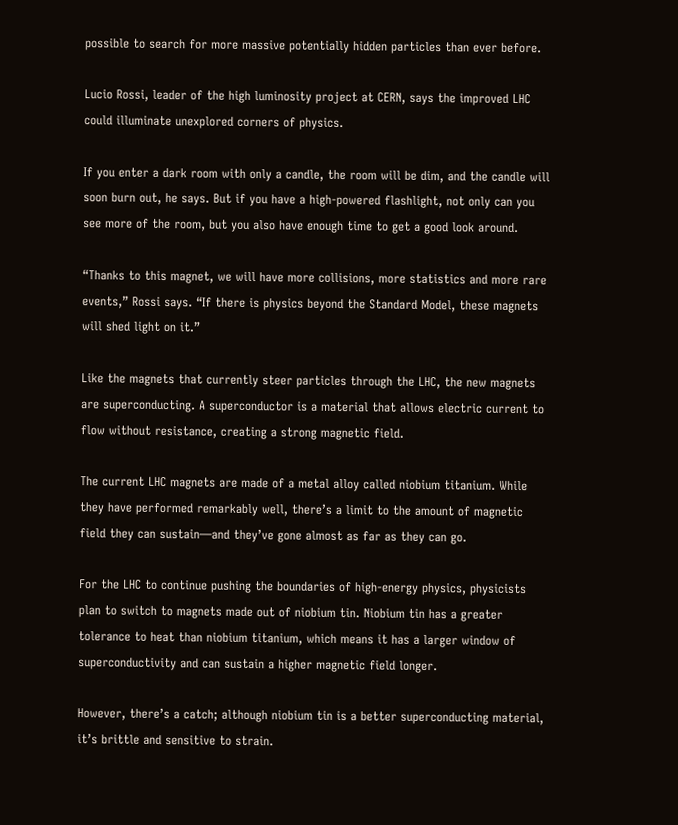possible to search for more massive potentially hidden particles than ever before.

Lucio Rossi, leader of the high luminosity project at CERN, says the improved LHC could illuminate unexplored corners of physics.

If you enter a dark room with only a candle, the room will be dim, and the candle will soon burn out, he says. But if you have a high-powered flashlight, not only can you see more of the room, but you also have enough time to get a good look around.

“Thanks to this magnet, we will have more collisions, more statistics and more rare events,” Rossi says. “If there is physics beyond the Standard Model, these magnets will shed light on it.”

Like the magnets that currently steer particles through the LHC, the new magnets are superconducting. A superconductor is a material that allows electric current to flow without resistance, creating a strong magnetic field.

The current LHC magnets are made of a metal alloy called niobium titanium. While they have performed remarkably well, there’s a limit to the amount of magnetic field they can sustain—and they’ve gone almost as far as they can go.

For the LHC to continue pushing the boundaries of high-energy physics, physicists plan to switch to magnets made out of niobium tin. Niobium tin has a greater tolerance to heat than niobium titanium, which means it has a larger window of superconductivity and can sustain a higher magnetic field longer.

However, there’s a catch; although niobium tin is a better superconducting material, it’s brittle and sensitive to strain.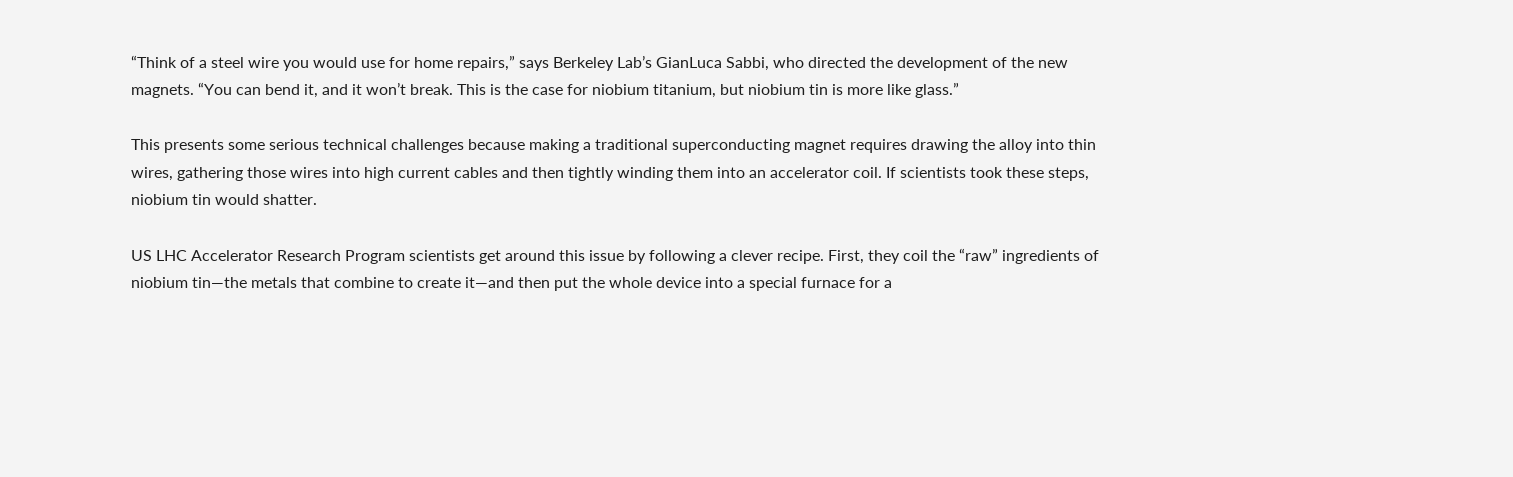“Think of a steel wire you would use for home repairs,” says Berkeley Lab’s GianLuca Sabbi, who directed the development of the new magnets. “You can bend it, and it won’t break. This is the case for niobium titanium, but niobium tin is more like glass.”

This presents some serious technical challenges because making a traditional superconducting magnet requires drawing the alloy into thin wires, gathering those wires into high current cables and then tightly winding them into an accelerator coil. If scientists took these steps, niobium tin would shatter.

US LHC Accelerator Research Program scientists get around this issue by following a clever recipe. First, they coil the “raw” ingredients of niobium tin—the metals that combine to create it—and then put the whole device into a special furnace for a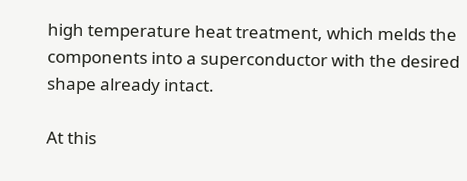high temperature heat treatment, which melds the components into a superconductor with the desired shape already intact.

At this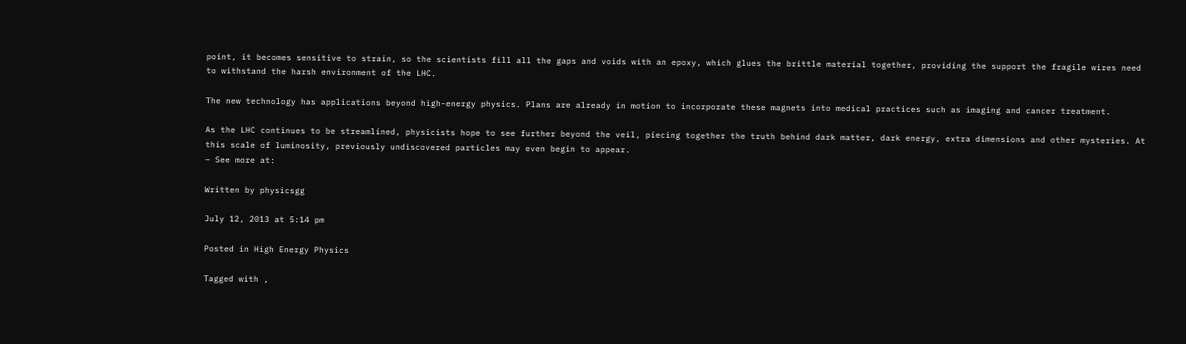point, it becomes sensitive to strain, so the scientists fill all the gaps and voids with an epoxy, which glues the brittle material together, providing the support the fragile wires need to withstand the harsh environment of the LHC.

The new technology has applications beyond high-energy physics. Plans are already in motion to incorporate these magnets into medical practices such as imaging and cancer treatment.

As the LHC continues to be streamlined, physicists hope to see further beyond the veil, piecing together the truth behind dark matter, dark energy, extra dimensions and other mysteries. At this scale of luminosity, previously undiscovered particles may even begin to appear.
– See more at:

Written by physicsgg

July 12, 2013 at 5:14 pm

Posted in High Energy Physics

Tagged with ,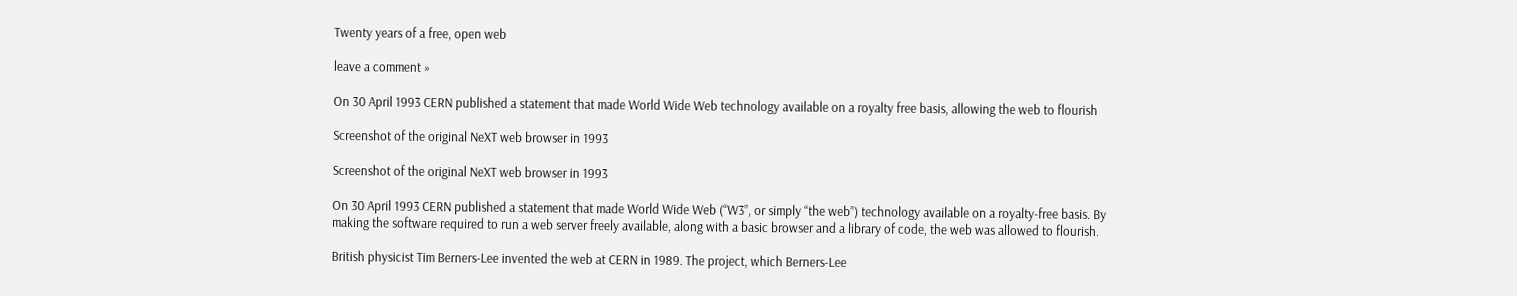Twenty years of a free, open web

leave a comment »

On 30 April 1993 CERN published a statement that made World Wide Web technology available on a royalty free basis, allowing the web to flourish

Screenshot of the original NeXT web browser in 1993

Screenshot of the original NeXT web browser in 1993

On 30 April 1993 CERN published a statement that made World Wide Web (“W3”, or simply “the web”) technology available on a royalty-free basis. By making the software required to run a web server freely available, along with a basic browser and a library of code, the web was allowed to flourish.

British physicist Tim Berners-Lee invented the web at CERN in 1989. The project, which Berners-Lee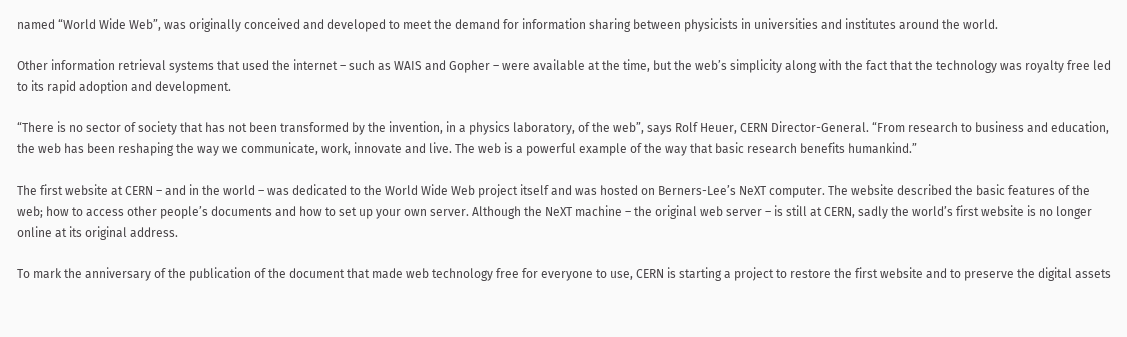named “World Wide Web”, was originally conceived and developed to meet the demand for information sharing between physicists in universities and institutes around the world.

Other information retrieval systems that used the internet – such as WAIS and Gopher – were available at the time, but the web’s simplicity along with the fact that the technology was royalty free led to its rapid adoption and development.

“There is no sector of society that has not been transformed by the invention, in a physics laboratory, of the web”, says Rolf Heuer, CERN Director-General. “From research to business and education, the web has been reshaping the way we communicate, work, innovate and live. The web is a powerful example of the way that basic research benefits humankind.”

The first website at CERN – and in the world – was dedicated to the World Wide Web project itself and was hosted on Berners-Lee’s NeXT computer. The website described the basic features of the web; how to access other people’s documents and how to set up your own server. Although the NeXT machine – the original web server – is still at CERN, sadly the world’s first website is no longer online at its original address.

To mark the anniversary of the publication of the document that made web technology free for everyone to use, CERN is starting a project to restore the first website and to preserve the digital assets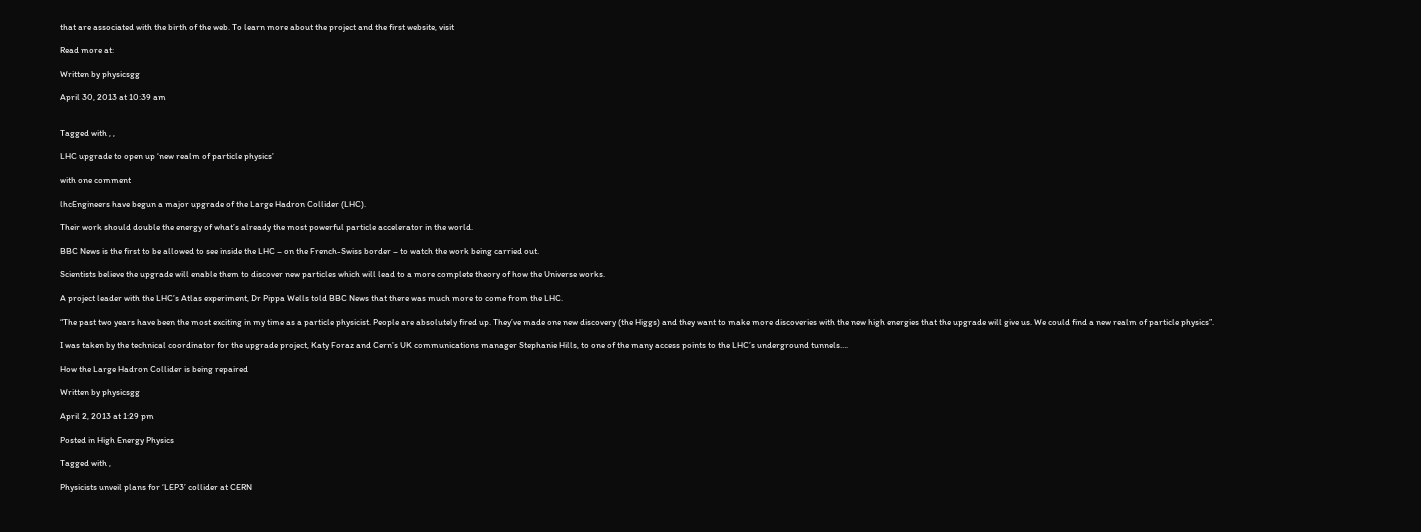that are associated with the birth of the web. To learn more about the project and the first website, visit

Read more at:

Written by physicsgg

April 30, 2013 at 10:39 am


Tagged with , ,

LHC upgrade to open up ‘new realm of particle physics’

with one comment

lhcEngineers have begun a major upgrade of the Large Hadron Collider (LHC).

Their work should double the energy of what’s already the most powerful particle accelerator in the world.

BBC News is the first to be allowed to see inside the LHC – on the French-Swiss border – to watch the work being carried out.

Scientists believe the upgrade will enable them to discover new particles which will lead to a more complete theory of how the Universe works.

A project leader with the LHC’s Atlas experiment, Dr Pippa Wells told BBC News that there was much more to come from the LHC.

“The past two years have been the most exciting in my time as a particle physicist. People are absolutely fired up. They’ve made one new discovery (the Higgs) and they want to make more discoveries with the new high energies that the upgrade will give us. We could find a new realm of particle physics”.

I was taken by the technical coordinator for the upgrade project, Katy Foraz and Cern’s UK communications manager Stephanie Hills, to one of the many access points to the LHC’s underground tunnels….

How the Large Hadron Collider is being repaired

Written by physicsgg

April 2, 2013 at 1:29 pm

Posted in High Energy Physics

Tagged with ,

Physicists unveil plans for ‘LEP3’ collider at CERN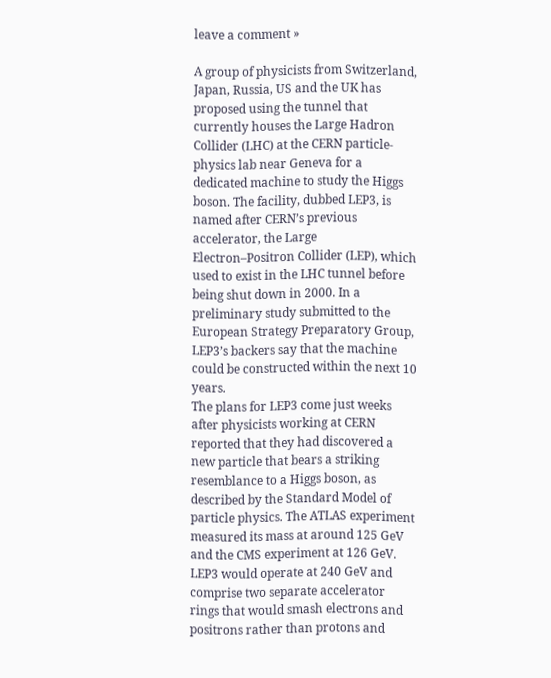leave a comment »

A group of physicists from Switzerland, Japan, Russia, US and the UK has proposed using the tunnel that currently houses the Large Hadron Collider (LHC) at the CERN particle-physics lab near Geneva for a dedicated machine to study the Higgs boson. The facility, dubbed LEP3, is named after CERN’s previous accelerator, the Large Electron–Positron Collider (LEP), which used to exist in the LHC tunnel before being shut down in 2000. In a preliminary study submitted to the European Strategy Preparatory Group, LEP3’s backers say that the machine could be constructed within the next 10 years.
The plans for LEP3 come just weeks after physicists working at CERN reported that they had discovered a new particle that bears a striking resemblance to a Higgs boson, as described by the Standard Model of particle physics. The ATLAS experiment measured its mass at around 125 GeV and the CMS experiment at 126 GeV.
LEP3 would operate at 240 GeV and comprise two separate accelerator rings that would smash electrons and positrons rather than protons and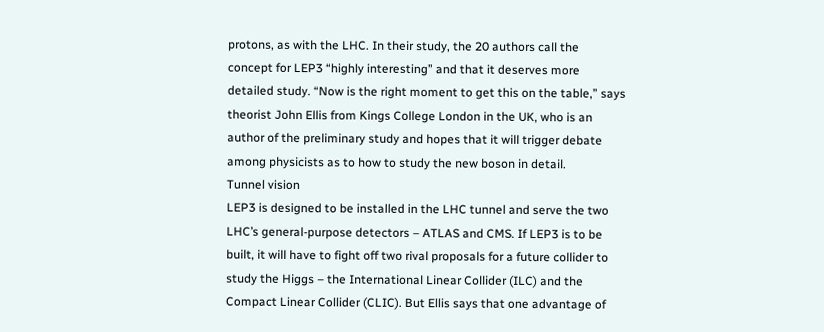protons, as with the LHC. In their study, the 20 authors call the concept for LEP3 “highly interesting” and that it deserves more detailed study. “Now is the right moment to get this on the table,” says theorist John Ellis from Kings College London in the UK, who is an author of the preliminary study and hopes that it will trigger debate among physicists as to how to study the new boson in detail.
Tunnel vision
LEP3 is designed to be installed in the LHC tunnel and serve the two LHC’s general-purpose detectors – ATLAS and CMS. If LEP3 is to be built, it will have to fight off two rival proposals for a future collider to study the Higgs – the International Linear Collider (ILC) and the Compact Linear Collider (CLIC). But Ellis says that one advantage of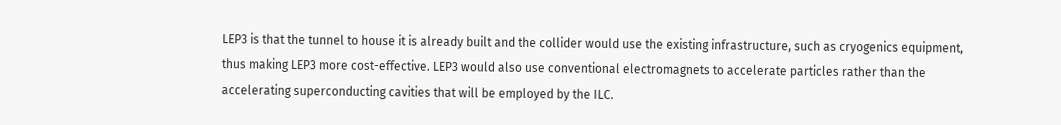LEP3 is that the tunnel to house it is already built and the collider would use the existing infrastructure, such as cryogenics equipment, thus making LEP3 more cost-effective. LEP3 would also use conventional electromagnets to accelerate particles rather than the accelerating superconducting cavities that will be employed by the ILC.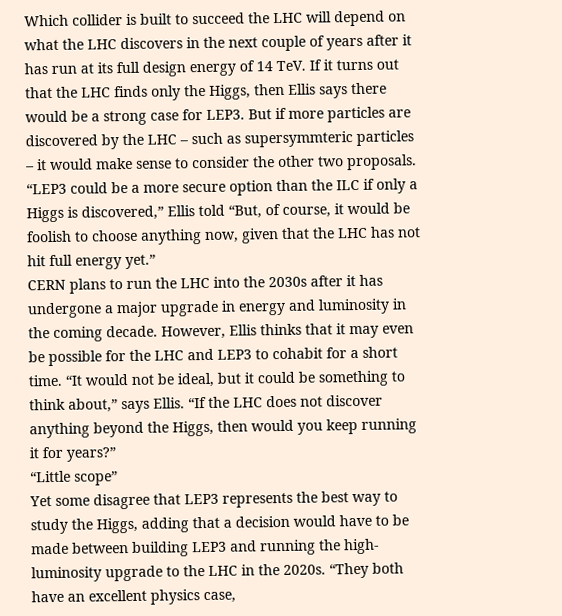Which collider is built to succeed the LHC will depend on what the LHC discovers in the next couple of years after it has run at its full design energy of 14 TeV. If it turns out that the LHC finds only the Higgs, then Ellis says there would be a strong case for LEP3. But if more particles are discovered by the LHC – such as supersymmteric particles – it would make sense to consider the other two proposals. “LEP3 could be a more secure option than the ILC if only a Higgs is discovered,” Ellis told “But, of course, it would be foolish to choose anything now, given that the LHC has not hit full energy yet.”
CERN plans to run the LHC into the 2030s after it has undergone a major upgrade in energy and luminosity in the coming decade. However, Ellis thinks that it may even be possible for the LHC and LEP3 to cohabit for a short time. “It would not be ideal, but it could be something to think about,” says Ellis. “If the LHC does not discover anything beyond the Higgs, then would you keep running it for years?”
“Little scope”
Yet some disagree that LEP3 represents the best way to study the Higgs, adding that a decision would have to be made between building LEP3 and running the high-luminosity upgrade to the LHC in the 2020s. “They both have an excellent physics case,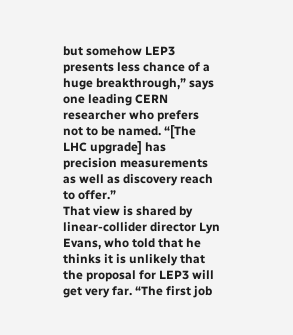but somehow LEP3 presents less chance of a huge breakthrough,” says one leading CERN researcher who prefers not to be named. “[The LHC upgrade] has precision measurements as well as discovery reach to offer.”
That view is shared by linear-collider director Lyn Evans, who told that he thinks it is unlikely that the proposal for LEP3 will get very far. “The first job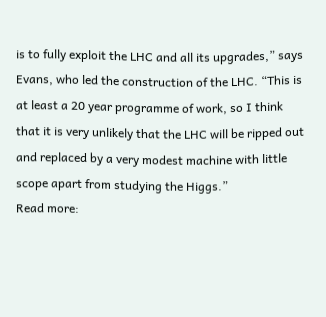is to fully exploit the LHC and all its upgrades,” says Evans, who led the construction of the LHC. “This is at least a 20 year programme of work, so I think that it is very unlikely that the LHC will be ripped out and replaced by a very modest machine with little scope apart from studying the Higgs.”
Read more: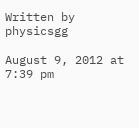Written by physicsgg

August 9, 2012 at 7:39 pm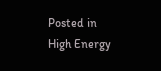Posted in High Energy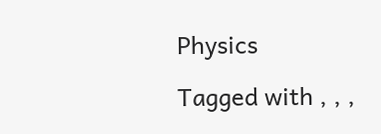Physics

Tagged with , , ,